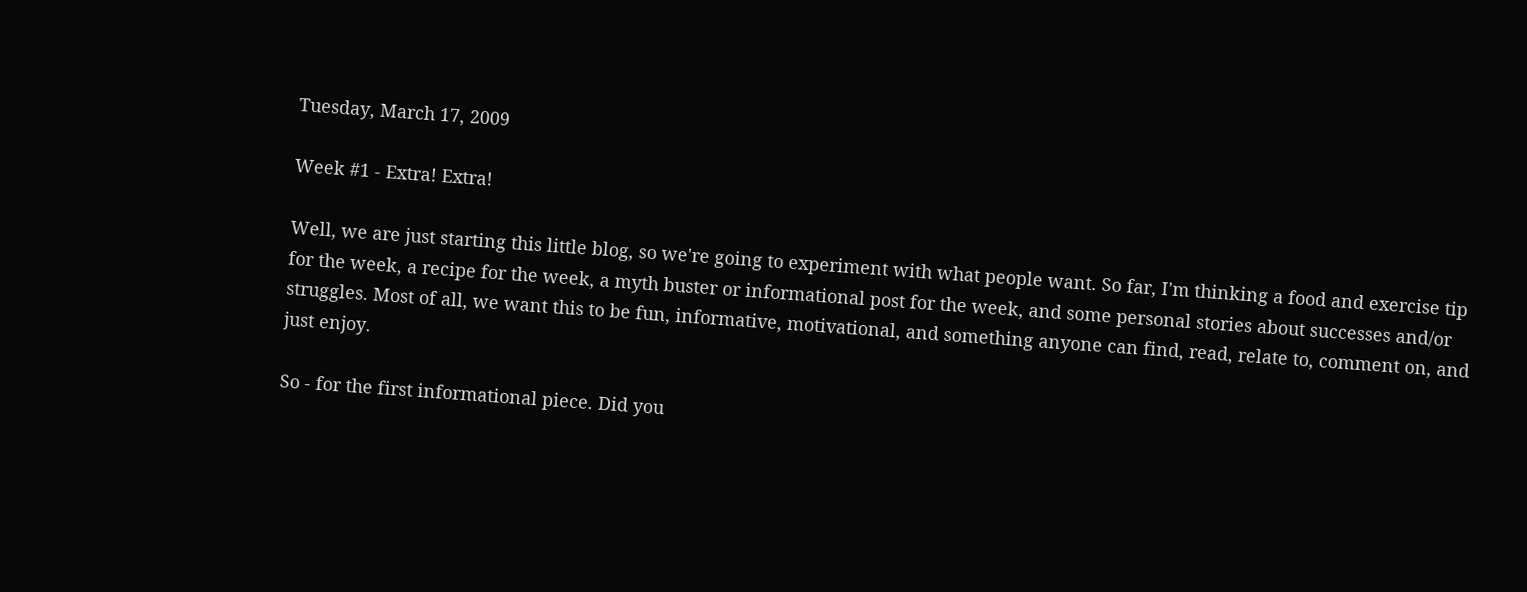Tuesday, March 17, 2009

Week #1 - Extra! Extra!

Well, we are just starting this little blog, so we're going to experiment with what people want. So far, I'm thinking a food and exercise tip for the week, a recipe for the week, a myth buster or informational post for the week, and some personal stories about successes and/or struggles. Most of all, we want this to be fun, informative, motivational, and something anyone can find, read, relate to, comment on, and just enjoy.

So - for the first informational piece. Did you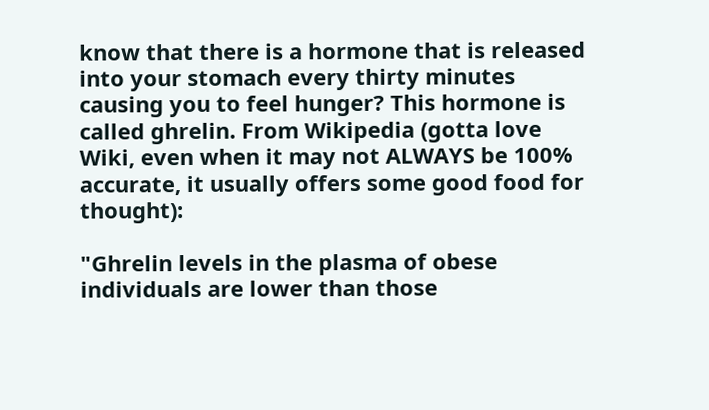know that there is a hormone that is released into your stomach every thirty minutes causing you to feel hunger? This hormone is called ghrelin. From Wikipedia (gotta love Wiki, even when it may not ALWAYS be 100% accurate, it usually offers some good food for thought):

"Ghrelin levels in the plasma of obese individuals are lower than those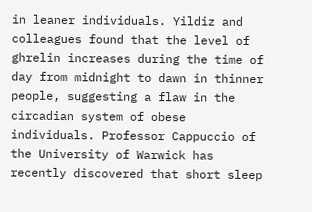in leaner individuals. Yildiz and colleagues found that the level of ghrelin increases during the time of day from midnight to dawn in thinner people, suggesting a flaw in the circadian system of obese individuals. Professor Cappuccio of the University of Warwick has recently discovered that short sleep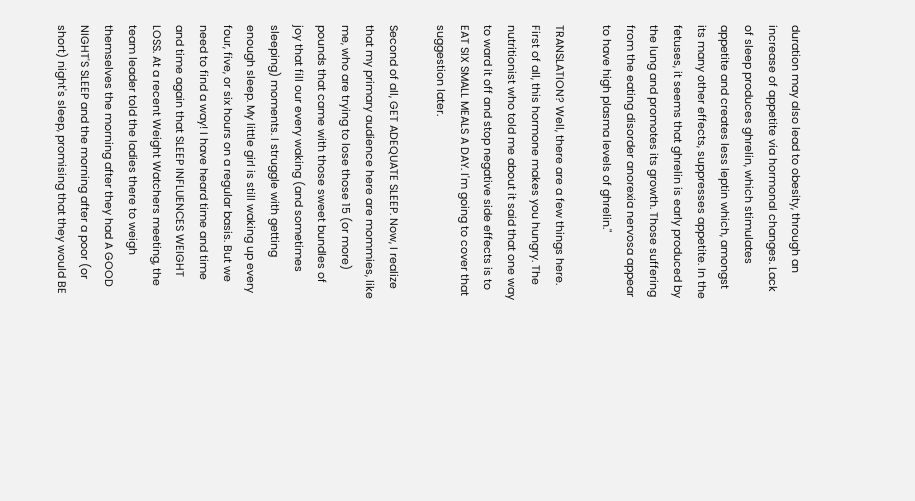duration may also lead to obesity, through an increase of appetite via hormonal changes. Lack of sleep produces ghrelin, which stimulates appetite and creates less leptin which, amongst its many other effects, suppresses appetite. In the fetuses, it seems that ghrelin is early produced by the lung and promotes its growth. Those suffering from the eating disorder anorexia nervosa appear to have high plasma levels of ghrelin."

TRANSLATION? Well, there are a few things here. First of all, this hormone makes you hungry. The nutritionist who told me about it said that one way to ward it off and stop negative side effects is to EAT SIX SMALL MEALS A DAY. I'm going to cover that suggestion later.

Second of all, GET ADEQUATE SLEEP. Now, I realize that my primary audience here are mommies, like me, who are trying to lose those 15 (or more) pounds that came with those sweet bundles of joy that fill our every waking (and sometimes sleeping) moments. I struggle with getting enough sleep. My little girl is still waking up every four, five, or six hours on a regular basis. But we need to find a way! I have heard time and time and time again that SLEEP INFLUENCES WEIGHT LOSS. At a recent Weight Watchers meeting, the team leader told the ladies there to weigh themselves the morning after they had A GOOD NIGHT'S SLEEP and the morning after a poor (or short) night's sleep, promising that they would BE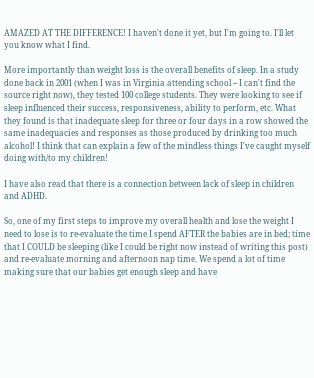AMAZED AT THE DIFFERENCE! I haven't done it yet, but I'm going to. I'll let you know what I find.

More importantly than weight loss is the overall benefits of sleep. In a study done back in 2001 (when I was in Virginia attending school -- I can't find the source right now), they tested 100 college students. They were looking to see if sleep influenced their success, responsiveness, ability to perform, etc. What they found is that inadequate sleep for three or four days in a row showed the same inadequacies and responses as those produced by drinking too much alcohol! I think that can explain a few of the mindless things I've caught myself doing with/to my children!

I have also read that there is a connection between lack of sleep in children and ADHD.

So, one of my first steps to improve my overall health and lose the weight I need to lose is to re-evaluate the time I spend AFTER the babies are in bed; time that I COULD be sleeping (like I could be right now instead of writing this post) and re-evaluate morning and afternoon nap time. We spend a lot of time making sure that our babies get enough sleep and have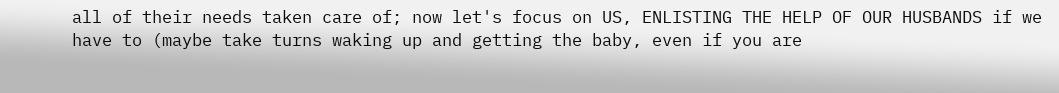all of their needs taken care of; now let's focus on US, ENLISTING THE HELP OF OUR HUSBANDS if we have to (maybe take turns waking up and getting the baby, even if you are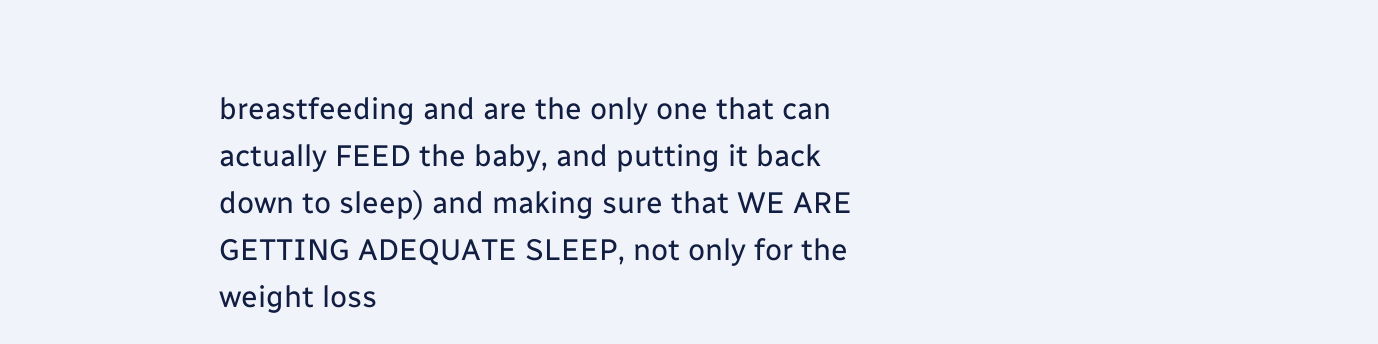breastfeeding and are the only one that can actually FEED the baby, and putting it back down to sleep) and making sure that WE ARE GETTING ADEQUATE SLEEP, not only for the weight loss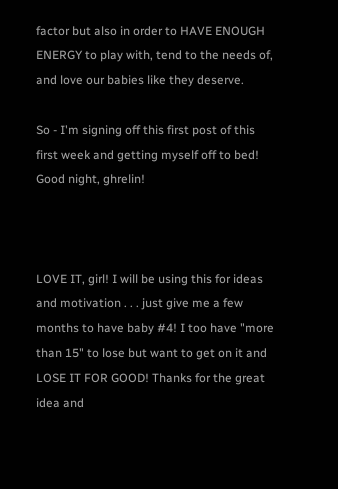factor but also in order to HAVE ENOUGH ENERGY to play with, tend to the needs of, and love our babies like they deserve.

So - I'm signing off this first post of this first week and getting myself off to bed! Good night, ghrelin!



LOVE IT, girl! I will be using this for ideas and motivation . . . just give me a few months to have baby #4! I too have "more than 15" to lose but want to get on it and LOSE IT FOR GOOD! Thanks for the great idea and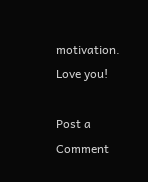motivation. Love you!

Post a Comment